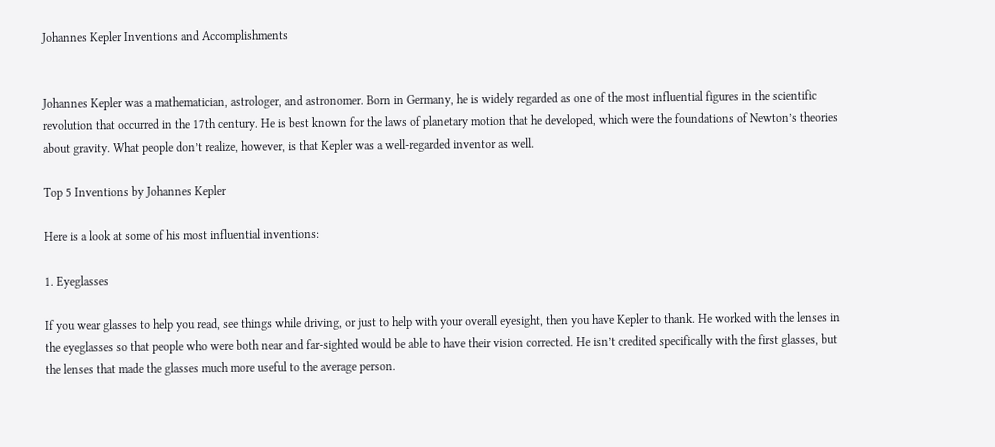Johannes Kepler Inventions and Accomplishments


Johannes Kepler was a mathematician, astrologer, and astronomer. Born in Germany, he is widely regarded as one of the most influential figures in the scientific revolution that occurred in the 17th century. He is best known for the laws of planetary motion that he developed, which were the foundations of Newton’s theories about gravity. What people don’t realize, however, is that Kepler was a well-regarded inventor as well.

Top 5 Inventions by Johannes Kepler

Here is a look at some of his most influential inventions:

1. Eyeglasses

If you wear glasses to help you read, see things while driving, or just to help with your overall eyesight, then you have Kepler to thank. He worked with the lenses in the eyeglasses so that people who were both near and far-sighted would be able to have their vision corrected. He isn’t credited specifically with the first glasses, but the lenses that made the glasses much more useful to the average person.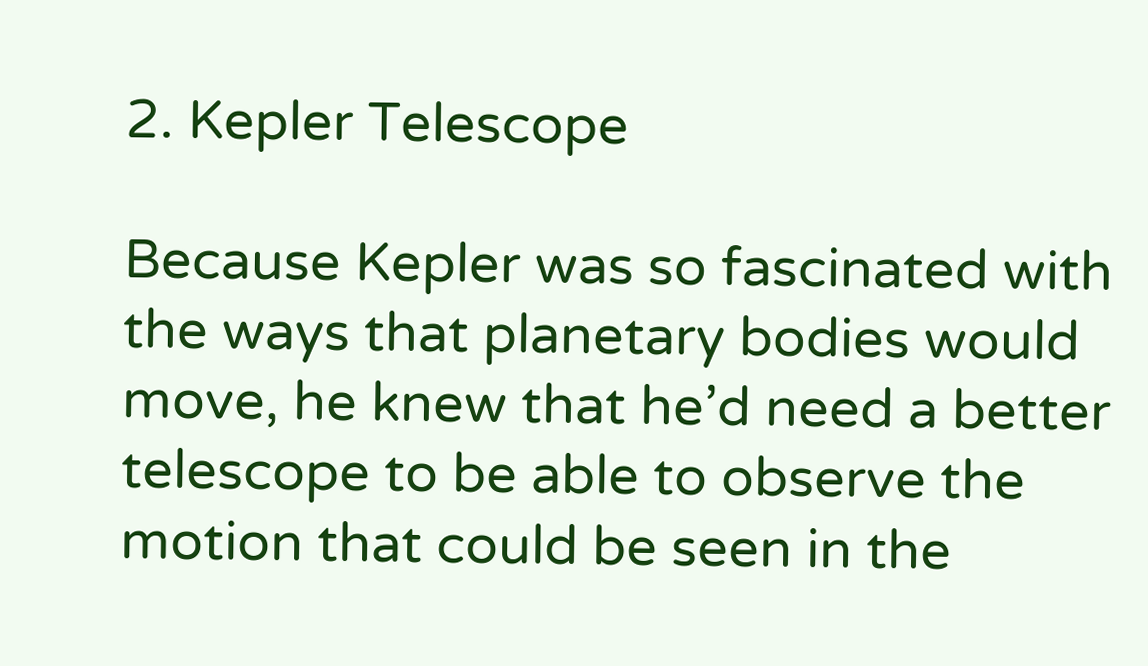2. Kepler Telescope

Because Kepler was so fascinated with the ways that planetary bodies would move, he knew that he’d need a better telescope to be able to observe the motion that could be seen in the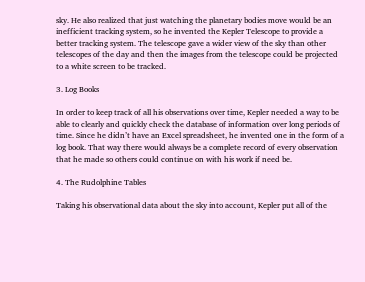sky. He also realized that just watching the planetary bodies move would be an inefficient tracking system, so he invented the Kepler Telescope to provide a better tracking system. The telescope gave a wider view of the sky than other telescopes of the day and then the images from the telescope could be projected to a white screen to be tracked.

3. Log Books

In order to keep track of all his observations over time, Kepler needed a way to be able to clearly and quickly check the database of information over long periods of time. Since he didn’t have an Excel spreadsheet, he invented one in the form of a log book. That way there would always be a complete record of every observation that he made so others could continue on with his work if need be.

4. The Rudolphine Tables

Taking his observational data about the sky into account, Kepler put all of the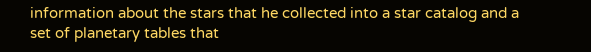information about the stars that he collected into a star catalog and a set of planetary tables that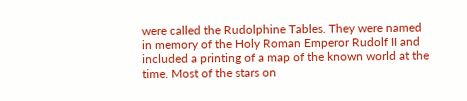were called the Rudolphine Tables. They were named in memory of the Holy Roman Emperor Rudolf II and included a printing of a map of the known world at the time. Most of the stars on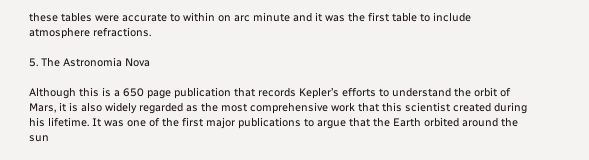these tables were accurate to within on arc minute and it was the first table to include atmosphere refractions.

5. The Astronomia Nova

Although this is a 650 page publication that records Kepler’s efforts to understand the orbit of Mars, it is also widely regarded as the most comprehensive work that this scientist created during his lifetime. It was one of the first major publications to argue that the Earth orbited around the sun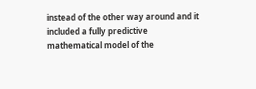instead of the other way around and it included a fully predictive mathematical model of the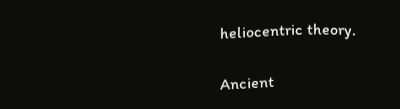heliocentric theory.

Ancient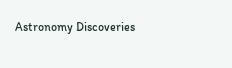Astronomy Discoveries